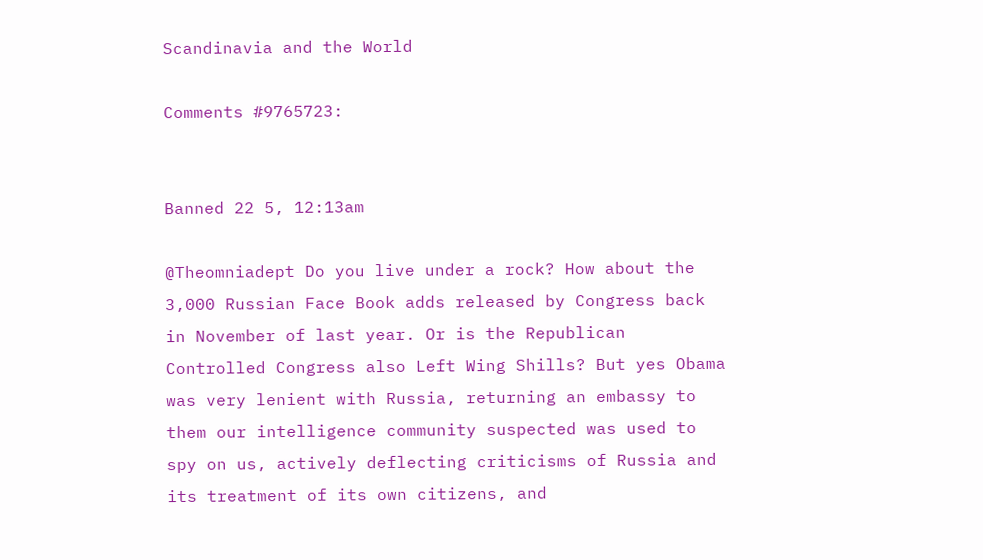Scandinavia and the World

Comments #9765723:


Banned 22 5, 12:13am

@Theomniadept Do you live under a rock? How about the 3,000 Russian Face Book adds released by Congress back in November of last year. Or is the Republican Controlled Congress also Left Wing Shills? But yes Obama was very lenient with Russia, returning an embassy to them our intelligence community suspected was used to spy on us, actively deflecting criticisms of Russia and its treatment of its own citizens, and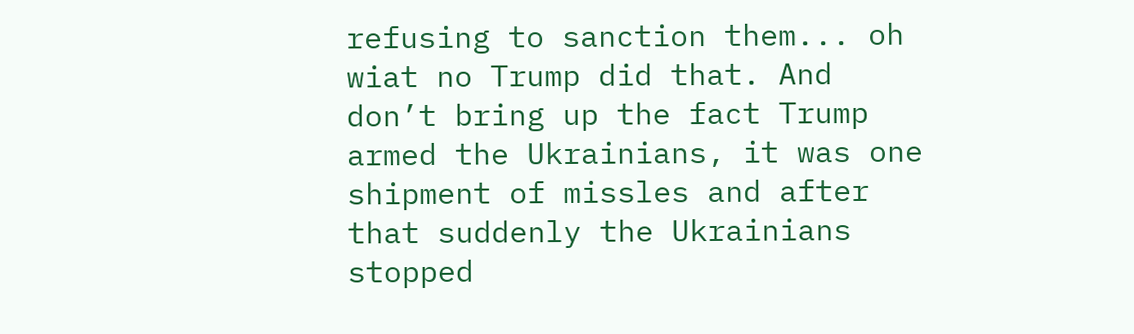refusing to sanction them... oh wiat no Trump did that. And don’t bring up the fact Trump armed the Ukrainians, it was one shipment of missles and after that suddenly the Ukrainians stopped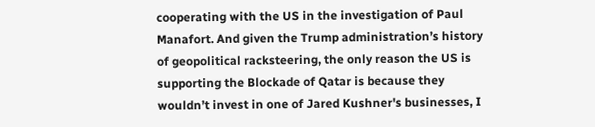cooperating with the US in the investigation of Paul Manafort. And given the Trump administration’s history of geopolitical racksteering, the only reason the US is supporting the Blockade of Qatar is because they wouldn’t invest in one of Jared Kushner's businesses, I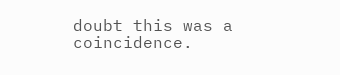doubt this was a coincidence.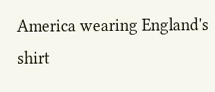America wearing England's shirt